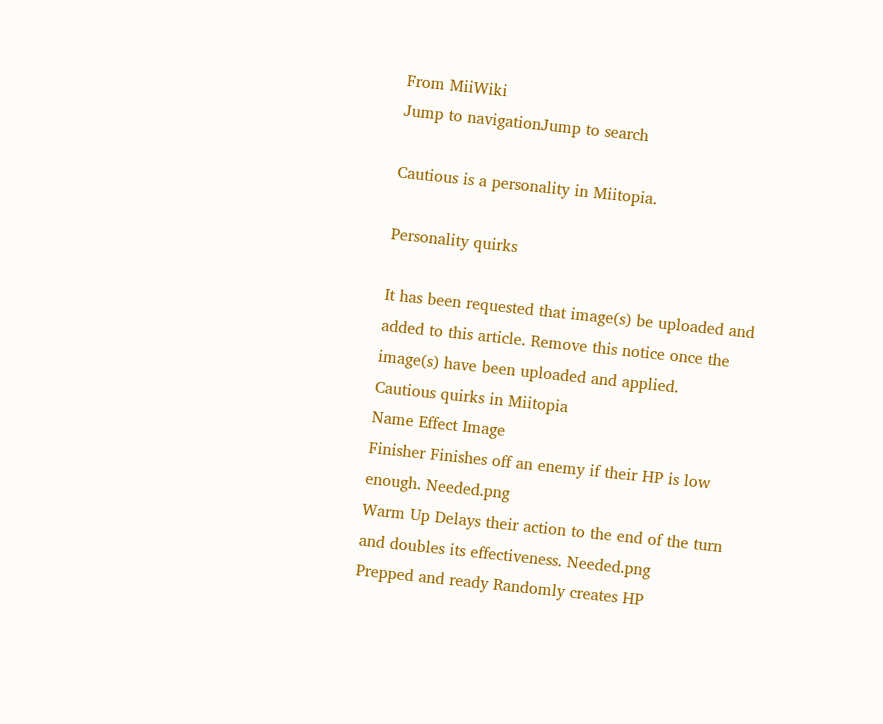From MiiWiki
Jump to navigationJump to search

Cautious is a personality in Miitopia.

Personality quirks

It has been requested that image(s) be uploaded and added to this article. Remove this notice once the image(s) have been uploaded and applied.
Cautious quirks in Miitopia
Name Effect Image
Finisher Finishes off an enemy if their HP is low enough. Needed.png
Warm Up Delays their action to the end of the turn and doubles its effectiveness. Needed.png
Prepped and ready Randomly creates HP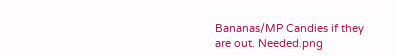Bananas/MP Candies if they are out. Needed.png